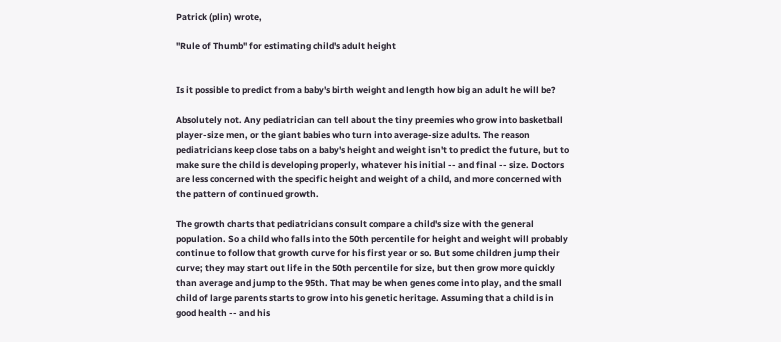Patrick (plin) wrote,

"Rule of Thumb" for estimating child's adult height


Is it possible to predict from a baby's birth weight and length how big an adult he will be?

Absolutely not. Any pediatrician can tell about the tiny preemies who grow into basketball player-size men, or the giant babies who turn into average-size adults. The reason pediatricians keep close tabs on a baby's height and weight isn't to predict the future, but to make sure the child is developing properly, whatever his initial -- and final -- size. Doctors are less concerned with the specific height and weight of a child, and more concerned with the pattern of continued growth.

The growth charts that pediatricians consult compare a child's size with the general population. So a child who falls into the 50th percentile for height and weight will probably continue to follow that growth curve for his first year or so. But some children jump their curve; they may start out life in the 50th percentile for size, but then grow more quickly than average and jump to the 95th. That may be when genes come into play, and the small child of large parents starts to grow into his genetic heritage. Assuming that a child is in good health -- and his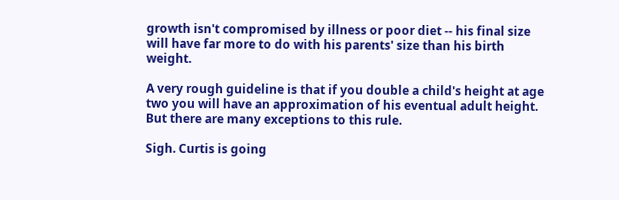growth isn't compromised by illness or poor diet -- his final size will have far more to do with his parents' size than his birth weight.

A very rough guideline is that if you double a child's height at age two you will have an approximation of his eventual adult height. But there are many exceptions to this rule.

Sigh. Curtis is going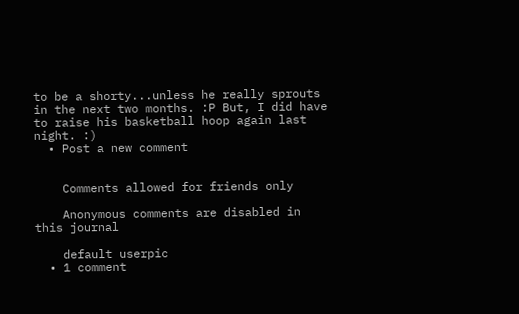to be a shorty...unless he really sprouts in the next two months. :P But, I did have to raise his basketball hoop again last night. :)
  • Post a new comment


    Comments allowed for friends only

    Anonymous comments are disabled in this journal

    default userpic
  • 1 comment